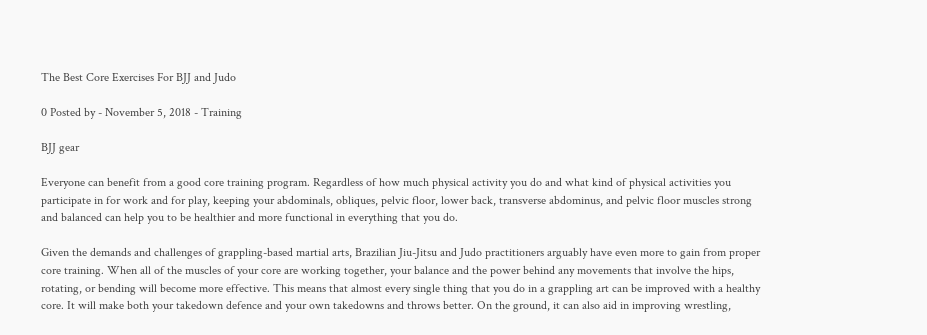The Best Core Exercises For BJJ and Judo

0 Posted by - November 5, 2018 - Training

BJJ gear

Everyone can benefit from a good core training program. Regardless of how much physical activity you do and what kind of physical activities you participate in for work and for play, keeping your abdominals, obliques, pelvic floor, lower back, transverse abdominus, and pelvic floor muscles strong and balanced can help you to be healthier and more functional in everything that you do.

Given the demands and challenges of grappling-based martial arts, Brazilian Jiu-Jitsu and Judo practitioners arguably have even more to gain from proper core training. When all of the muscles of your core are working together, your balance and the power behind any movements that involve the hips, rotating, or bending will become more effective. This means that almost every single thing that you do in a grappling art can be improved with a healthy core. It will make both your takedown defence and your own takedowns and throws better. On the ground, it can also aid in improving wrestling,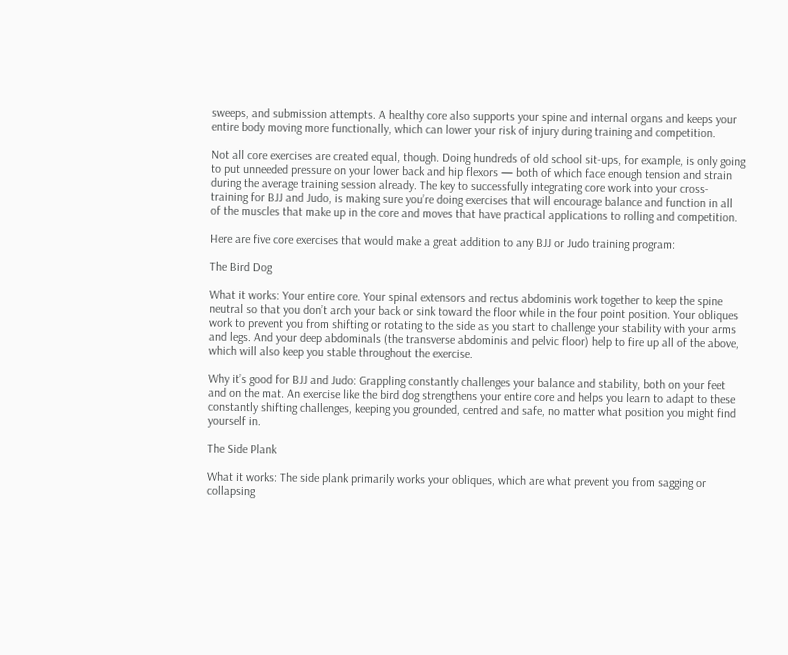sweeps, and submission attempts. A healthy core also supports your spine and internal organs and keeps your entire body moving more functionally, which can lower your risk of injury during training and competition.

Not all core exercises are created equal, though. Doing hundreds of old school sit-ups, for example, is only going to put unneeded pressure on your lower back and hip flexors — both of which face enough tension and strain during the average training session already. The key to successfully integrating core work into your cross-training for BJJ and Judo, is making sure you’re doing exercises that will encourage balance and function in all of the muscles that make up in the core and moves that have practical applications to rolling and competition.

Here are five core exercises that would make a great addition to any BJJ or Judo training program:

The Bird Dog

What it works: Your entire core. Your spinal extensors and rectus abdominis work together to keep the spine neutral so that you don’t arch your back or sink toward the floor while in the four point position. Your obliques work to prevent you from shifting or rotating to the side as you start to challenge your stability with your arms and legs. And your deep abdominals (the transverse abdominis and pelvic floor) help to fire up all of the above, which will also keep you stable throughout the exercise.

Why it’s good for BJJ and Judo: Grappling constantly challenges your balance and stability, both on your feet and on the mat. An exercise like the bird dog strengthens your entire core and helps you learn to adapt to these constantly shifting challenges, keeping you grounded, centred and safe, no matter what position you might find yourself in.

The Side Plank

What it works: The side plank primarily works your obliques, which are what prevent you from sagging or collapsing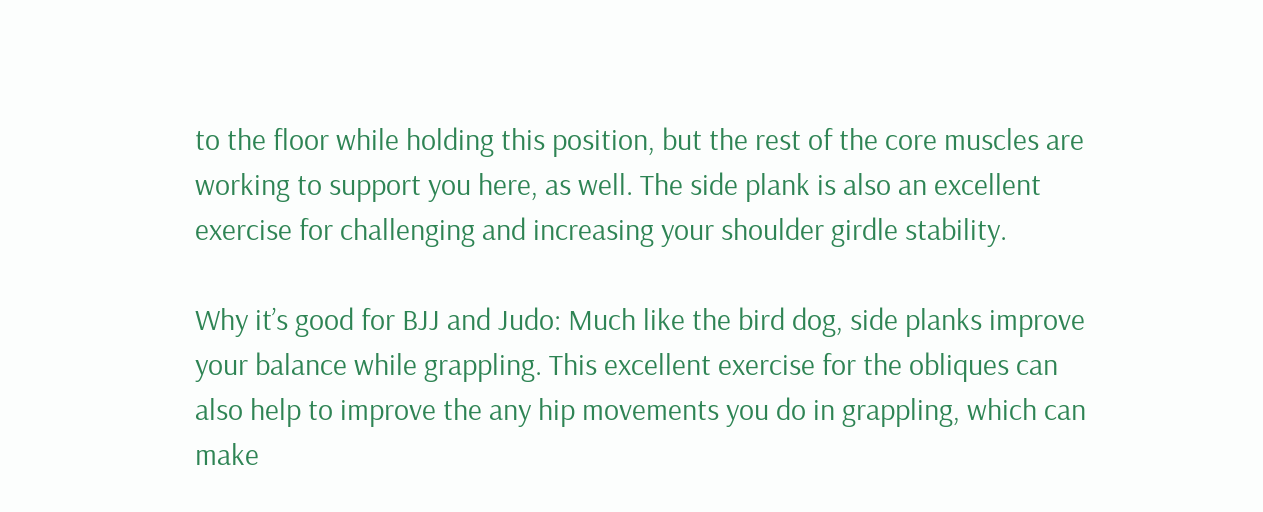to the floor while holding this position, but the rest of the core muscles are working to support you here, as well. The side plank is also an excellent exercise for challenging and increasing your shoulder girdle stability.

Why it’s good for BJJ and Judo: Much like the bird dog, side planks improve your balance while grappling. This excellent exercise for the obliques can also help to improve the any hip movements you do in grappling, which can make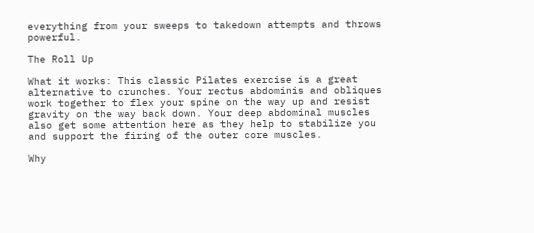everything from your sweeps to takedown attempts and throws powerful.

The Roll Up

What it works: This classic Pilates exercise is a great alternative to crunches. Your rectus abdominis and obliques work together to flex your spine on the way up and resist gravity on the way back down. Your deep abdominal muscles also get some attention here as they help to stabilize you and support the firing of the outer core muscles.

Why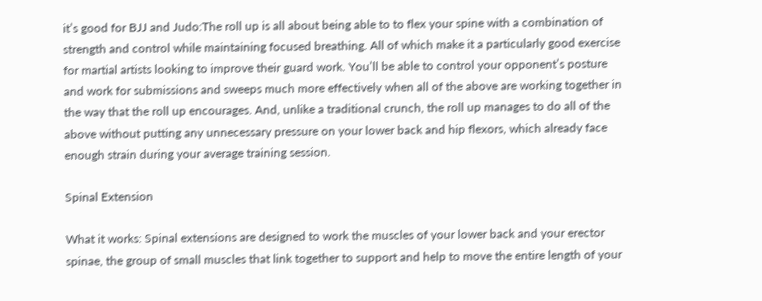it’s good for BJJ and Judo:The roll up is all about being able to to flex your spine with a combination of strength and control while maintaining focused breathing. All of which make it a particularly good exercise for martial artists looking to improve their guard work. You’ll be able to control your opponent’s posture and work for submissions and sweeps much more effectively when all of the above are working together in the way that the roll up encourages. And, unlike a traditional crunch, the roll up manages to do all of the above without putting any unnecessary pressure on your lower back and hip flexors, which already face enough strain during your average training session.

Spinal Extension

What it works: Spinal extensions are designed to work the muscles of your lower back and your erector spinae, the group of small muscles that link together to support and help to move the entire length of your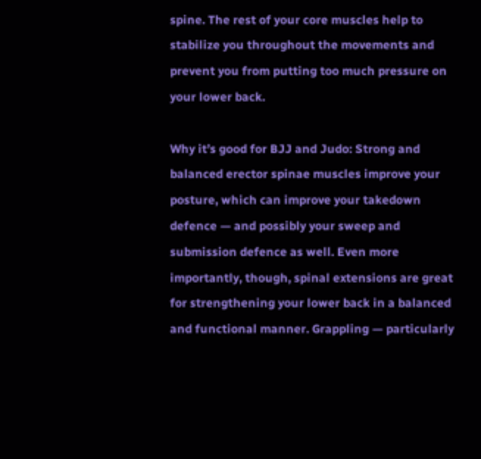spine. The rest of your core muscles help to stabilize you throughout the movements and prevent you from putting too much pressure on your lower back.

Why it’s good for BJJ and Judo: Strong and balanced erector spinae muscles improve your posture, which can improve your takedown defence — and possibly your sweep and submission defence as well. Even more importantly, though, spinal extensions are great for strengthening your lower back in a balanced and functional manner. Grappling — particularly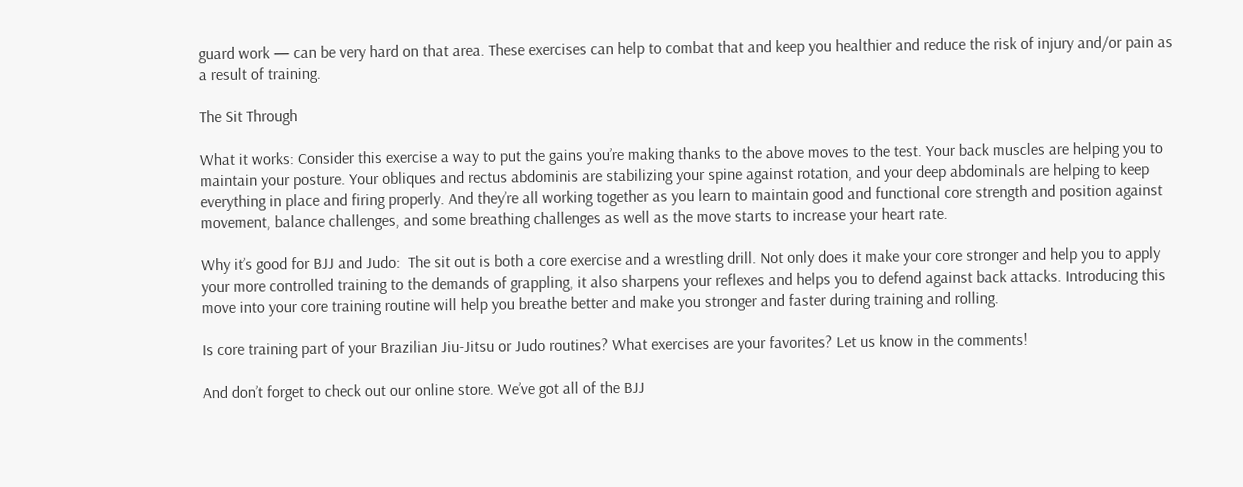guard work — can be very hard on that area. These exercises can help to combat that and keep you healthier and reduce the risk of injury and/or pain as a result of training.

The Sit Through

What it works: Consider this exercise a way to put the gains you’re making thanks to the above moves to the test. Your back muscles are helping you to maintain your posture. Your obliques and rectus abdominis are stabilizing your spine against rotation, and your deep abdominals are helping to keep everything in place and firing properly. And they’re all working together as you learn to maintain good and functional core strength and position against movement, balance challenges, and some breathing challenges as well as the move starts to increase your heart rate.

Why it’s good for BJJ and Judo:  The sit out is both a core exercise and a wrestling drill. Not only does it make your core stronger and help you to apply your more controlled training to the demands of grappling, it also sharpens your reflexes and helps you to defend against back attacks. Introducing this move into your core training routine will help you breathe better and make you stronger and faster during training and rolling.

Is core training part of your Brazilian Jiu-Jitsu or Judo routines? What exercises are your favorites? Let us know in the comments!

And don’t forget to check out our online store. We’ve got all of the BJJ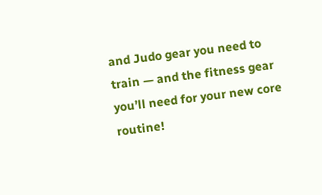and Judo gear you need to train — and the fitness gear you’ll need for your new core routine!